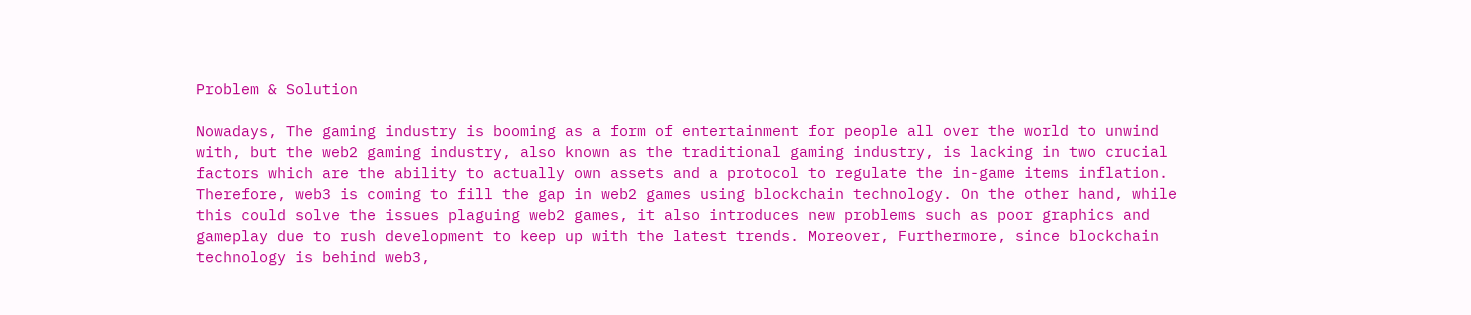Problem & Solution

Nowadays, The gaming industry is booming as a form of entertainment for people all over the world to unwind with, but the web2 gaming industry, also known as the traditional gaming industry, is lacking in two crucial factors which are the ability to actually own assets and a protocol to regulate the in-game items inflation. Therefore, web3 is coming to fill the gap in web2 games using blockchain technology. On the other hand, while this could solve the issues plaguing web2 games, it also introduces new problems such as poor graphics and gameplay due to rush development to keep up with the latest trends. Moreover, Furthermore, since blockchain technology is behind web3,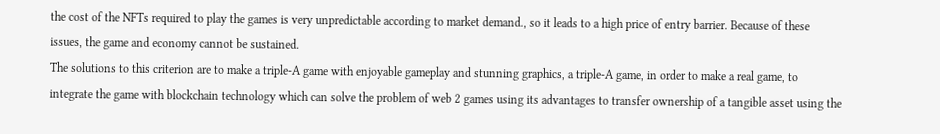the cost of the NFTs required to play the games is very unpredictable according to market demand., so it leads to a high price of entry barrier. Because of these issues, the game and economy cannot be sustained.
The solutions to this criterion are to make a triple-A game with enjoyable gameplay and stunning graphics, a triple-A game, in order to make a real game, to integrate the game with blockchain technology which can solve the problem of web 2 games using its advantages to transfer ownership of a tangible asset using the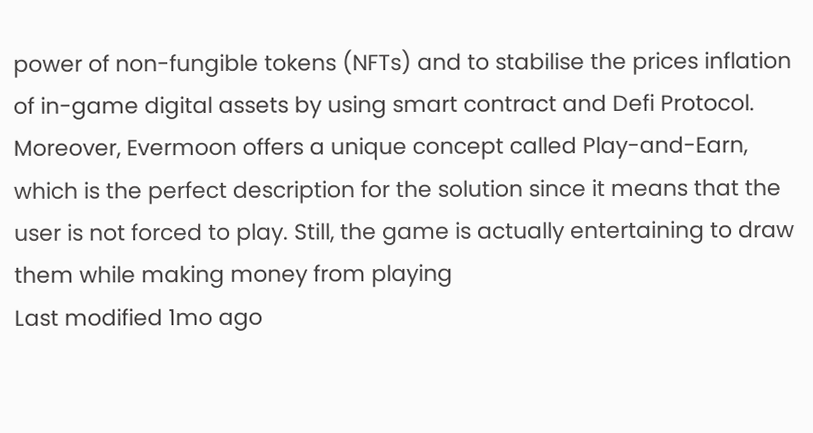power of non-fungible tokens (NFTs) and to stabilise the prices inflation of in-game digital assets by using smart contract and Defi Protocol. Moreover, Evermoon offers a unique concept called Play-and-Earn, which is the perfect description for the solution since it means that the user is not forced to play. Still, the game is actually entertaining to draw them while making money from playing
Last modified 1mo ago